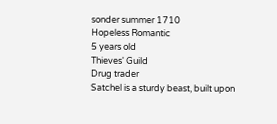sonder summer 1710
Hopeless Romantic
5 years old
Thieves' Guild
Drug trader
Satchel is a sturdy beast, built upon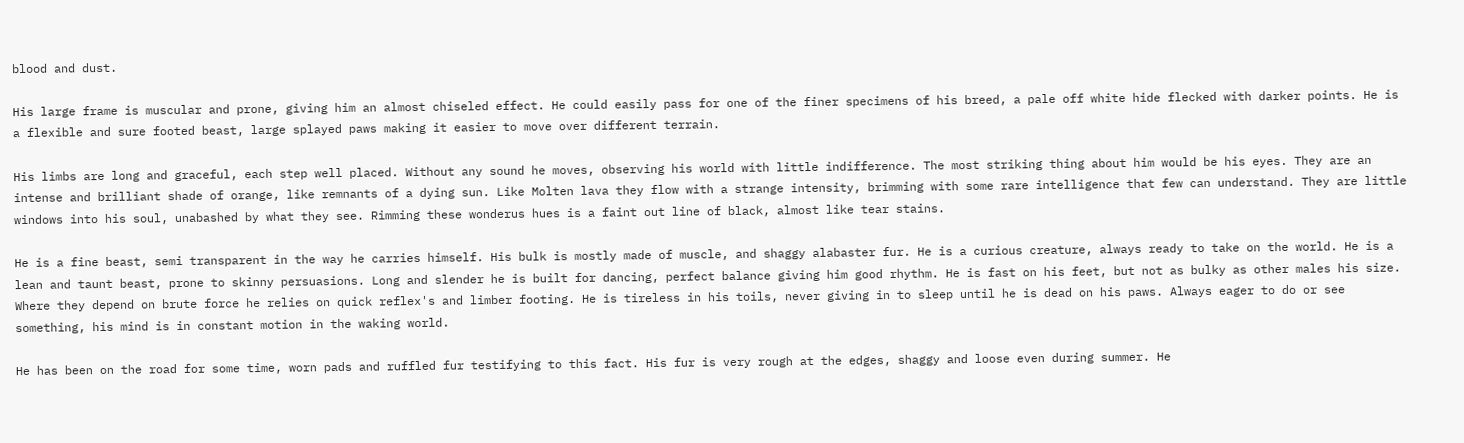blood and dust.

His large frame is muscular and prone, giving him an almost chiseled effect. He could easily pass for one of the finer specimens of his breed, a pale off white hide flecked with darker points. He is a flexible and sure footed beast, large splayed paws making it easier to move over different terrain.

His limbs are long and graceful, each step well placed. Without any sound he moves, observing his world with little indifference. The most striking thing about him would be his eyes. They are an intense and brilliant shade of orange, like remnants of a dying sun. Like Molten lava they flow with a strange intensity, brimming with some rare intelligence that few can understand. They are little windows into his soul, unabashed by what they see. Rimming these wonderus hues is a faint out line of black, almost like tear stains.

He is a fine beast, semi transparent in the way he carries himself. His bulk is mostly made of muscle, and shaggy alabaster fur. He is a curious creature, always ready to take on the world. He is a lean and taunt beast, prone to skinny persuasions. Long and slender he is built for dancing, perfect balance giving him good rhythm. He is fast on his feet, but not as bulky as other males his size. Where they depend on brute force he relies on quick reflex's and limber footing. He is tireless in his toils, never giving in to sleep until he is dead on his paws. Always eager to do or see something, his mind is in constant motion in the waking world.

He has been on the road for some time, worn pads and ruffled fur testifying to this fact. His fur is very rough at the edges, shaggy and loose even during summer. He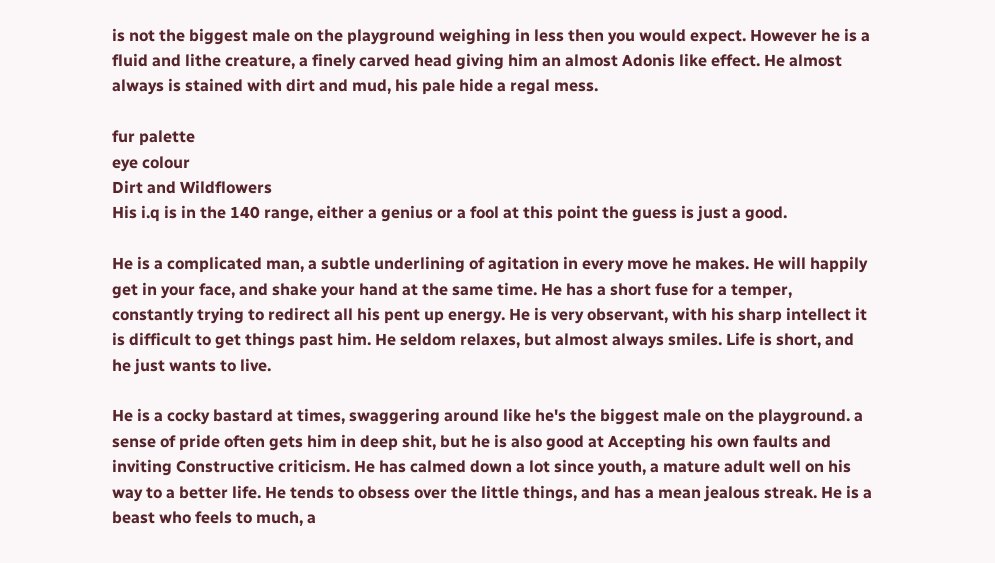is not the biggest male on the playground weighing in less then you would expect. However he is a fluid and lithe creature, a finely carved head giving him an almost Adonis like effect. He almost always is stained with dirt and mud, his pale hide a regal mess.

fur palette
eye colour
Dirt and Wildflowers
His i.q is in the 140 range, either a genius or a fool at this point the guess is just a good.

He is a complicated man, a subtle underlining of agitation in every move he makes. He will happily get in your face, and shake your hand at the same time. He has a short fuse for a temper, constantly trying to redirect all his pent up energy. He is very observant, with his sharp intellect it is difficult to get things past him. He seldom relaxes, but almost always smiles. Life is short, and he just wants to live.

He is a cocky bastard at times, swaggering around like he's the biggest male on the playground. a sense of pride often gets him in deep shit, but he is also good at Accepting his own faults and inviting Constructive criticism. He has calmed down a lot since youth, a mature adult well on his way to a better life. He tends to obsess over the little things, and has a mean jealous streak. He is a beast who feels to much, a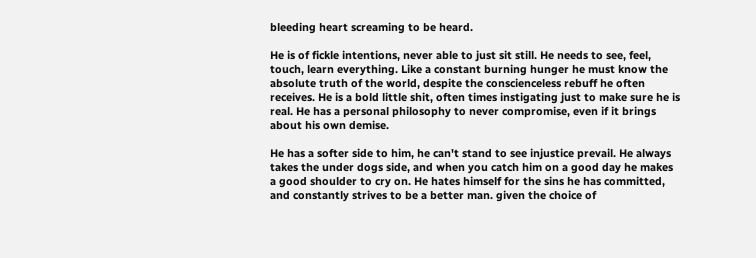bleeding heart screaming to be heard.

He is of fickle intentions, never able to just sit still. He needs to see, feel, touch, learn everything. Like a constant burning hunger he must know the absolute truth of the world, despite the conscienceless rebuff he often receives. He is a bold little shit, often times instigating just to make sure he is real. He has a personal philosophy to never compromise, even if it brings about his own demise.

He has a softer side to him, he can't stand to see injustice prevail. He always takes the under dogs side, and when you catch him on a good day he makes a good shoulder to cry on. He hates himself for the sins he has committed, and constantly strives to be a better man. given the choice of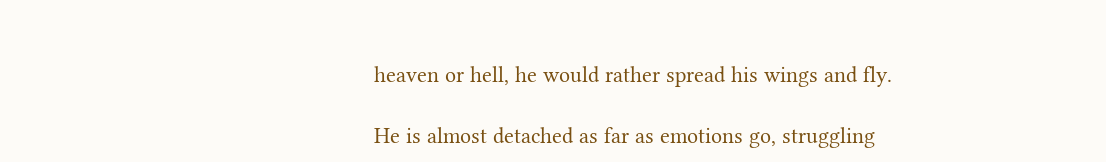heaven or hell, he would rather spread his wings and fly.

He is almost detached as far as emotions go, struggling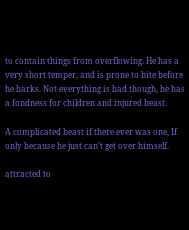to contain things from overflowing. He has a very short temper, and is prone to bite before he barks. Not everything is bad though, he has a fondness for children and injured beast.

A complicated beast if there ever was one, If only because he just can't get over himself.

attracted to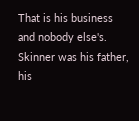That is his business and nobody else's.
Skinner was his father, his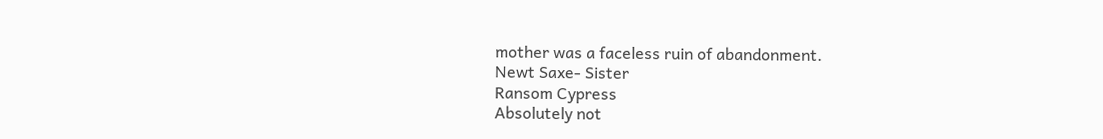mother was a faceless ruin of abandonment.
Newt Saxe- Sister
Ransom Cypress
Absolutely not